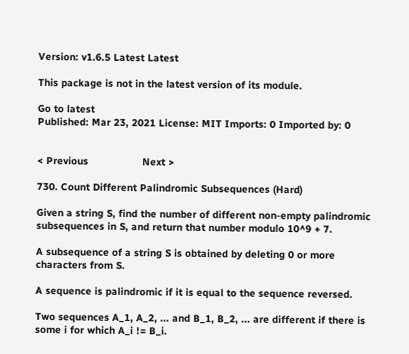Version: v1.6.5 Latest Latest

This package is not in the latest version of its module.

Go to latest
Published: Mar 23, 2021 License: MIT Imports: 0 Imported by: 0


< Previous                  Next >

730. Count Different Palindromic Subsequences (Hard)

Given a string S, find the number of different non-empty palindromic subsequences in S, and return that number modulo 10^9 + 7.

A subsequence of a string S is obtained by deleting 0 or more characters from S.

A sequence is palindromic if it is equal to the sequence reversed.

Two sequences A_1, A_2, ... and B_1, B_2, ... are different if there is some i for which A_i != B_i.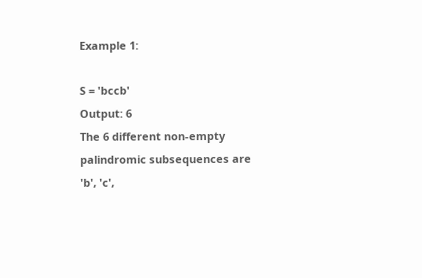Example 1:

S = 'bccb'
Output: 6
The 6 different non-empty palindromic subsequences are 'b', 'c',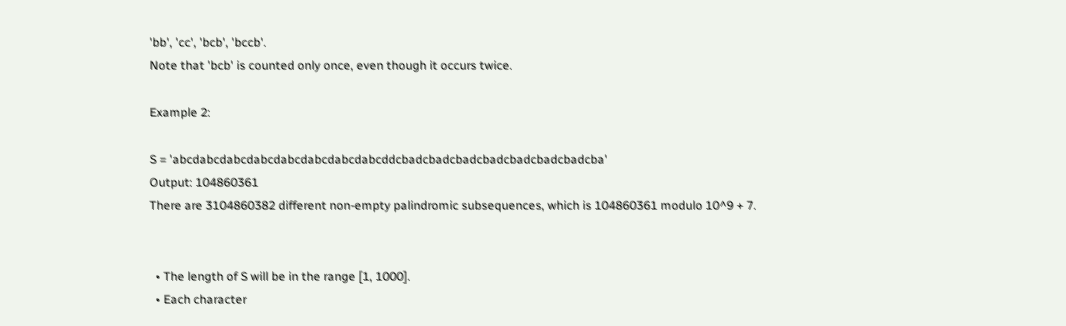'bb', 'cc', 'bcb', 'bccb'.
Note that 'bcb' is counted only once, even though it occurs twice.

Example 2:

S = 'abcdabcdabcdabcdabcdabcdabcdabcddcbadcbadcbadcbadcbadcbadcbadcba'
Output: 104860361
There are 3104860382 different non-empty palindromic subsequences, which is 104860361 modulo 10^9 + 7.


  • The length of S will be in the range [1, 1000].
  • Each character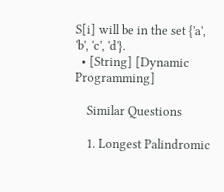S[i] will be in the set {'a', 'b', 'c', 'd'}.
  • [String] [Dynamic Programming]

    Similar Questions

    1. Longest Palindromic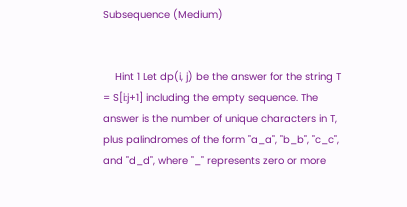Subsequence (Medium)


    Hint 1 Let dp(i, j) be the answer for the string T = S[i:j+1] including the empty sequence. The answer is the number of unique characters in T, plus palindromes of the form "a_a", "b_b", "c_c", and "d_d", where "_" represents zero or more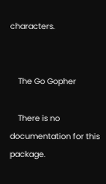characters.


    The Go Gopher

    There is no documentation for this package.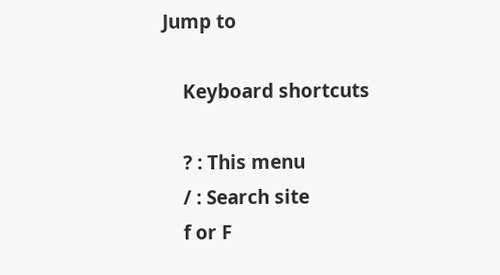Jump to

    Keyboard shortcuts

    ? : This menu
    / : Search site
    f or F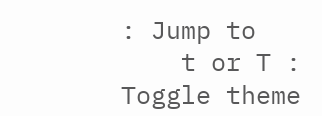: Jump to
    t or T : Toggle theme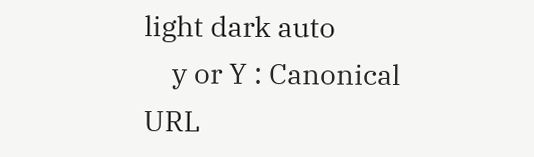light dark auto
    y or Y : Canonical URL